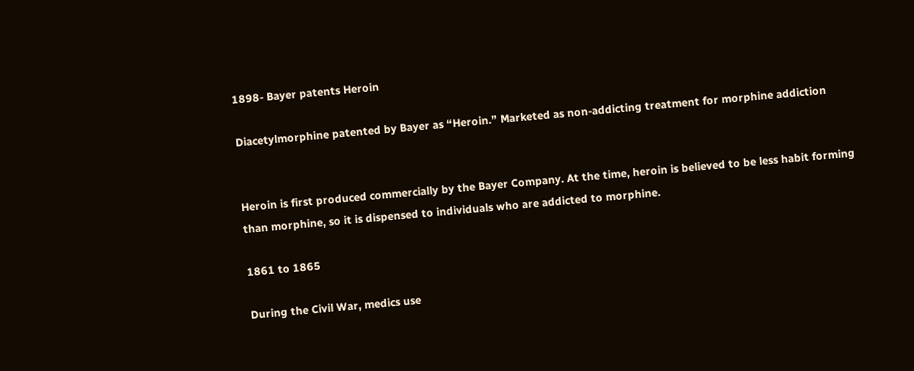1898- Bayer patents Heroin

Diacetylmorphine patented by Bayer as “Heroin.” Marketed as non-addicting treatment for morphine addiction


Heroin is first produced commercially by the Bayer Company. At the time, heroin is believed to be less habit forming than morphine, so it is dispensed to individuals who are addicted to morphine.

1861 to 1865

During the Civil War, medics use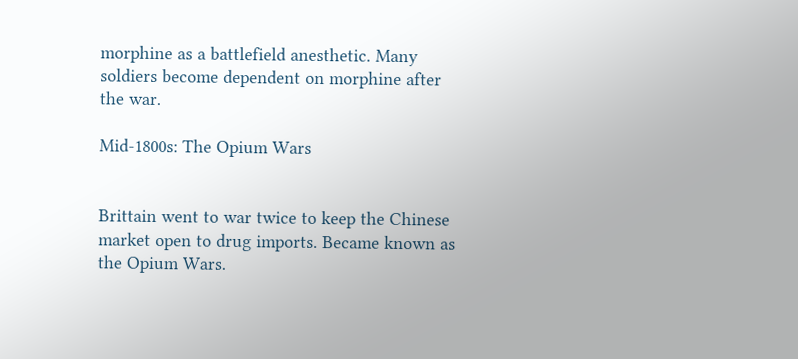morphine as a battlefield anesthetic. Many soldiers become dependent on morphine after the war.

Mid-1800s: The Opium Wars


Brittain went to war twice to keep the Chinese market open to drug imports. Became known as the Opium Wars.